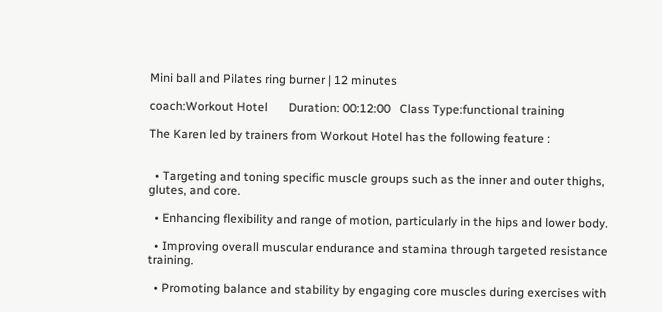Mini ball and Pilates ring burner | 12 minutes

coach:Workout Hotel       Duration: 00:12:00   Class Type:functional training

The Karen led by trainers from Workout Hotel has the following feature :


  • Targeting and toning specific muscle groups such as the inner and outer thighs, glutes, and core.

  • Enhancing flexibility and range of motion, particularly in the hips and lower body.

  • Improving overall muscular endurance and stamina through targeted resistance training.

  • Promoting balance and stability by engaging core muscles during exercises with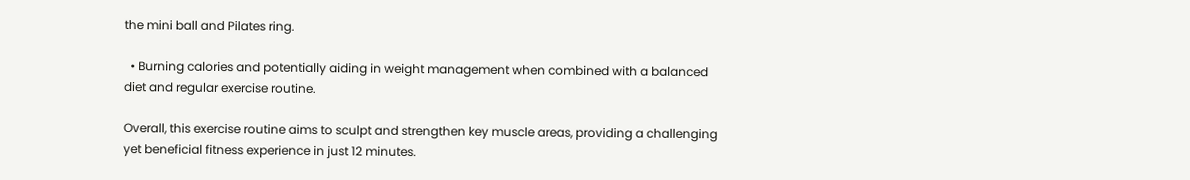the mini ball and Pilates ring.

  • Burning calories and potentially aiding in weight management when combined with a balanced diet and regular exercise routine.

Overall, this exercise routine aims to sculpt and strengthen key muscle areas, providing a challenging yet beneficial fitness experience in just 12 minutes.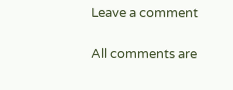Leave a comment

All comments are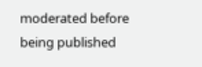moderated before being published